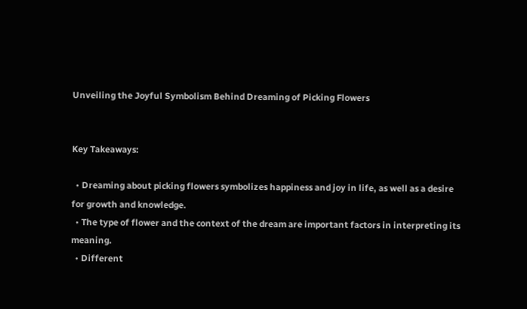Unveiling the Joyful Symbolism Behind Dreaming of Picking Flowers


Key Takeaways:

  • Dreaming about picking flowers symbolizes happiness and joy in life, as well as a desire for growth and knowledge.
  • The type of flower and the context of the dream are important factors in interpreting its meaning.
  • Different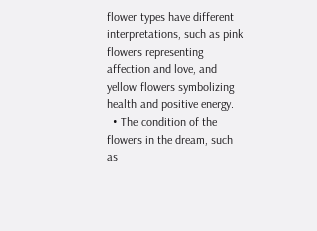flower types have different interpretations, such as pink flowers representing affection and love, and yellow flowers symbolizing health and positive energy.
  • The condition of the flowers in the dream, such as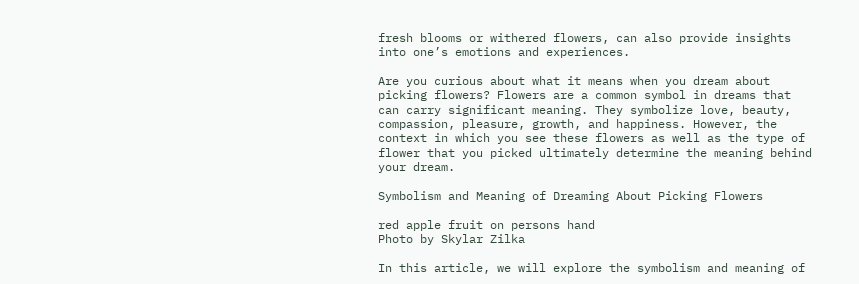fresh blooms or withered flowers, can also provide insights into one’s emotions and experiences.

Are you curious about what it means when you dream about picking flowers? Flowers are a common symbol in dreams that can carry significant meaning. They symbolize love, beauty, compassion, pleasure, growth, and happiness. However, the context in which you see these flowers as well as the type of flower that you picked ultimately determine the meaning behind your dream.

Symbolism and Meaning of Dreaming About Picking Flowers

red apple fruit on persons hand
Photo by Skylar Zilka

In this article, we will explore the symbolism and meaning of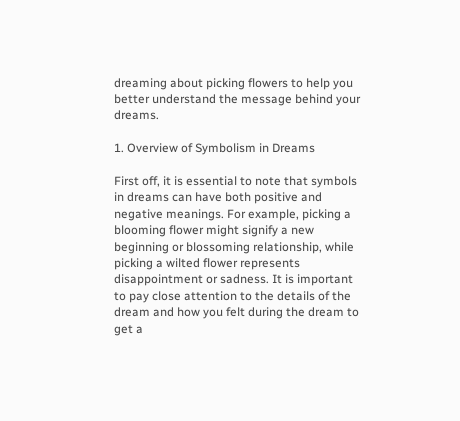dreaming about picking flowers to help you better understand the message behind your dreams.

1. Overview of Symbolism in Dreams

First off, it is essential to note that symbols in dreams can have both positive and negative meanings. For example, picking a blooming flower might signify a new beginning or blossoming relationship, while picking a wilted flower represents disappointment or sadness. It is important to pay close attention to the details of the dream and how you felt during the dream to get a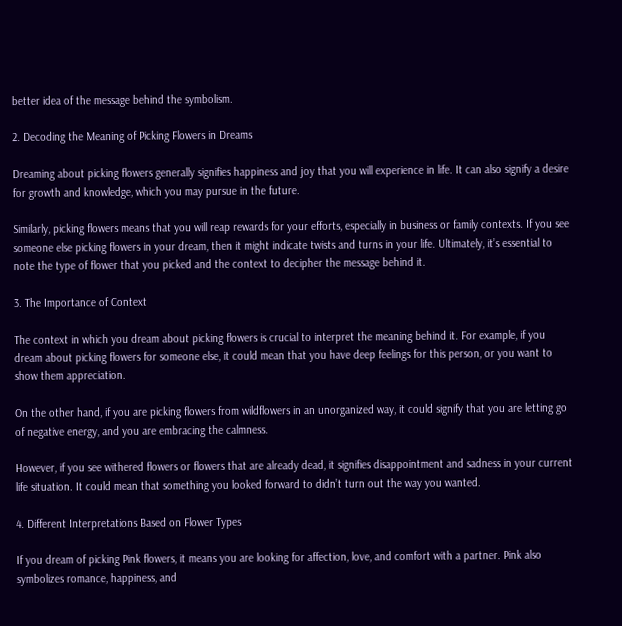better idea of the message behind the symbolism.

2. Decoding the Meaning of Picking Flowers in Dreams

Dreaming about picking flowers generally signifies happiness and joy that you will experience in life. It can also signify a desire for growth and knowledge, which you may pursue in the future.

Similarly, picking flowers means that you will reap rewards for your efforts, especially in business or family contexts. If you see someone else picking flowers in your dream, then it might indicate twists and turns in your life. Ultimately, it’s essential to note the type of flower that you picked and the context to decipher the message behind it.

3. The Importance of Context

The context in which you dream about picking flowers is crucial to interpret the meaning behind it. For example, if you dream about picking flowers for someone else, it could mean that you have deep feelings for this person, or you want to show them appreciation.

On the other hand, if you are picking flowers from wildflowers in an unorganized way, it could signify that you are letting go of negative energy, and you are embracing the calmness.

However, if you see withered flowers or flowers that are already dead, it signifies disappointment and sadness in your current life situation. It could mean that something you looked forward to didn’t turn out the way you wanted.

4. Different Interpretations Based on Flower Types

If you dream of picking Pink flowers, it means you are looking for affection, love, and comfort with a partner. Pink also symbolizes romance, happiness, and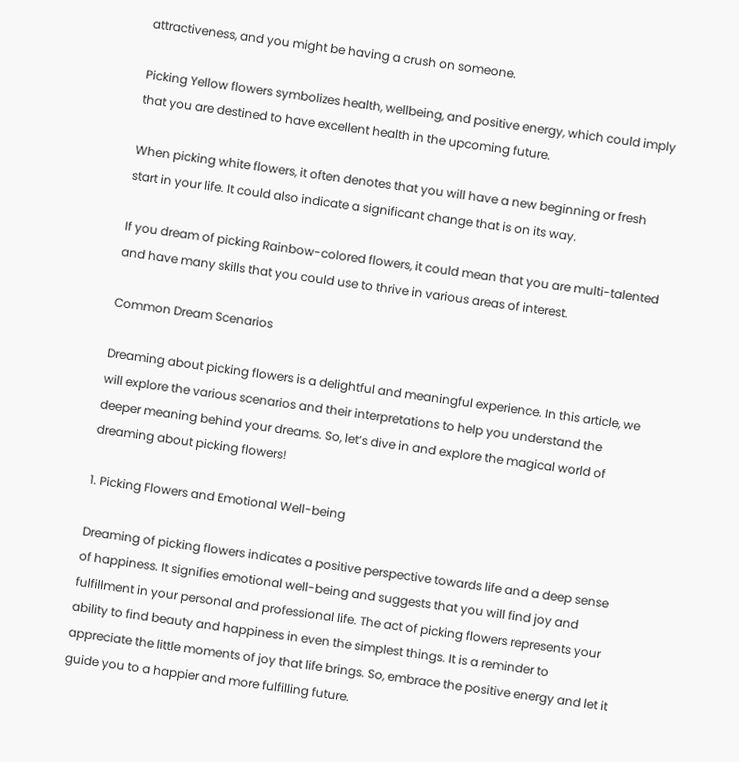attractiveness, and you might be having a crush on someone.

Picking Yellow flowers symbolizes health, wellbeing, and positive energy, which could imply that you are destined to have excellent health in the upcoming future.

When picking white flowers, it often denotes that you will have a new beginning or fresh start in your life. It could also indicate a significant change that is on its way.

If you dream of picking Rainbow-colored flowers, it could mean that you are multi-talented and have many skills that you could use to thrive in various areas of interest.

Common Dream Scenarios

Dreaming about picking flowers is a delightful and meaningful experience. In this article, we will explore the various scenarios and their interpretations to help you understand the deeper meaning behind your dreams. So, let’s dive in and explore the magical world of dreaming about picking flowers!

1. Picking Flowers and Emotional Well-being

Dreaming of picking flowers indicates a positive perspective towards life and a deep sense of happiness. It signifies emotional well-being and suggests that you will find joy and fulfillment in your personal and professional life. The act of picking flowers represents your ability to find beauty and happiness in even the simplest things. It is a reminder to appreciate the little moments of joy that life brings. So, embrace the positive energy and let it guide you to a happier and more fulfilling future.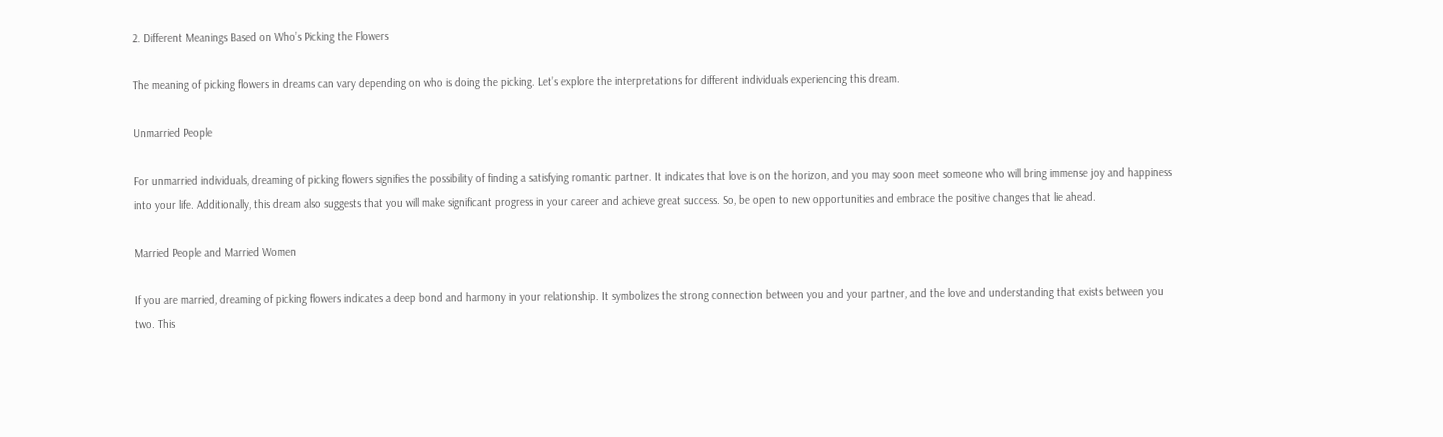2. Different Meanings Based on Who’s Picking the Flowers

The meaning of picking flowers in dreams can vary depending on who is doing the picking. Let’s explore the interpretations for different individuals experiencing this dream.

Unmarried People

For unmarried individuals, dreaming of picking flowers signifies the possibility of finding a satisfying romantic partner. It indicates that love is on the horizon, and you may soon meet someone who will bring immense joy and happiness into your life. Additionally, this dream also suggests that you will make significant progress in your career and achieve great success. So, be open to new opportunities and embrace the positive changes that lie ahead.

Married People and Married Women

If you are married, dreaming of picking flowers indicates a deep bond and harmony in your relationship. It symbolizes the strong connection between you and your partner, and the love and understanding that exists between you two. This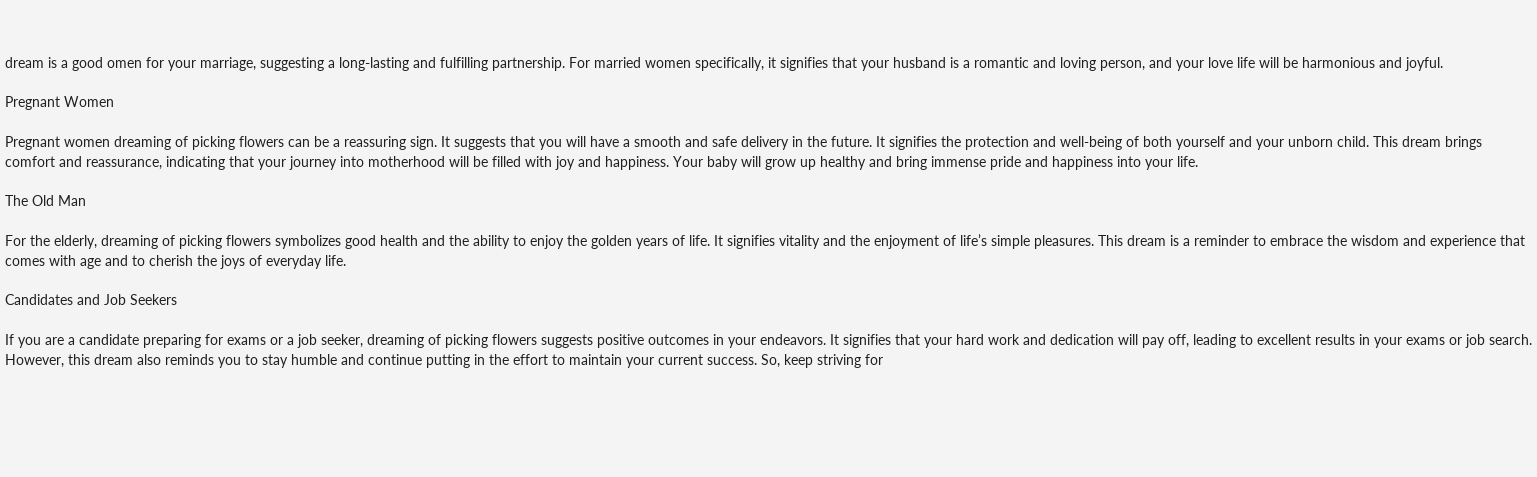dream is a good omen for your marriage, suggesting a long-lasting and fulfilling partnership. For married women specifically, it signifies that your husband is a romantic and loving person, and your love life will be harmonious and joyful.

Pregnant Women

Pregnant women dreaming of picking flowers can be a reassuring sign. It suggests that you will have a smooth and safe delivery in the future. It signifies the protection and well-being of both yourself and your unborn child. This dream brings comfort and reassurance, indicating that your journey into motherhood will be filled with joy and happiness. Your baby will grow up healthy and bring immense pride and happiness into your life.

The Old Man

For the elderly, dreaming of picking flowers symbolizes good health and the ability to enjoy the golden years of life. It signifies vitality and the enjoyment of life’s simple pleasures. This dream is a reminder to embrace the wisdom and experience that comes with age and to cherish the joys of everyday life.

Candidates and Job Seekers

If you are a candidate preparing for exams or a job seeker, dreaming of picking flowers suggests positive outcomes in your endeavors. It signifies that your hard work and dedication will pay off, leading to excellent results in your exams or job search. However, this dream also reminds you to stay humble and continue putting in the effort to maintain your current success. So, keep striving for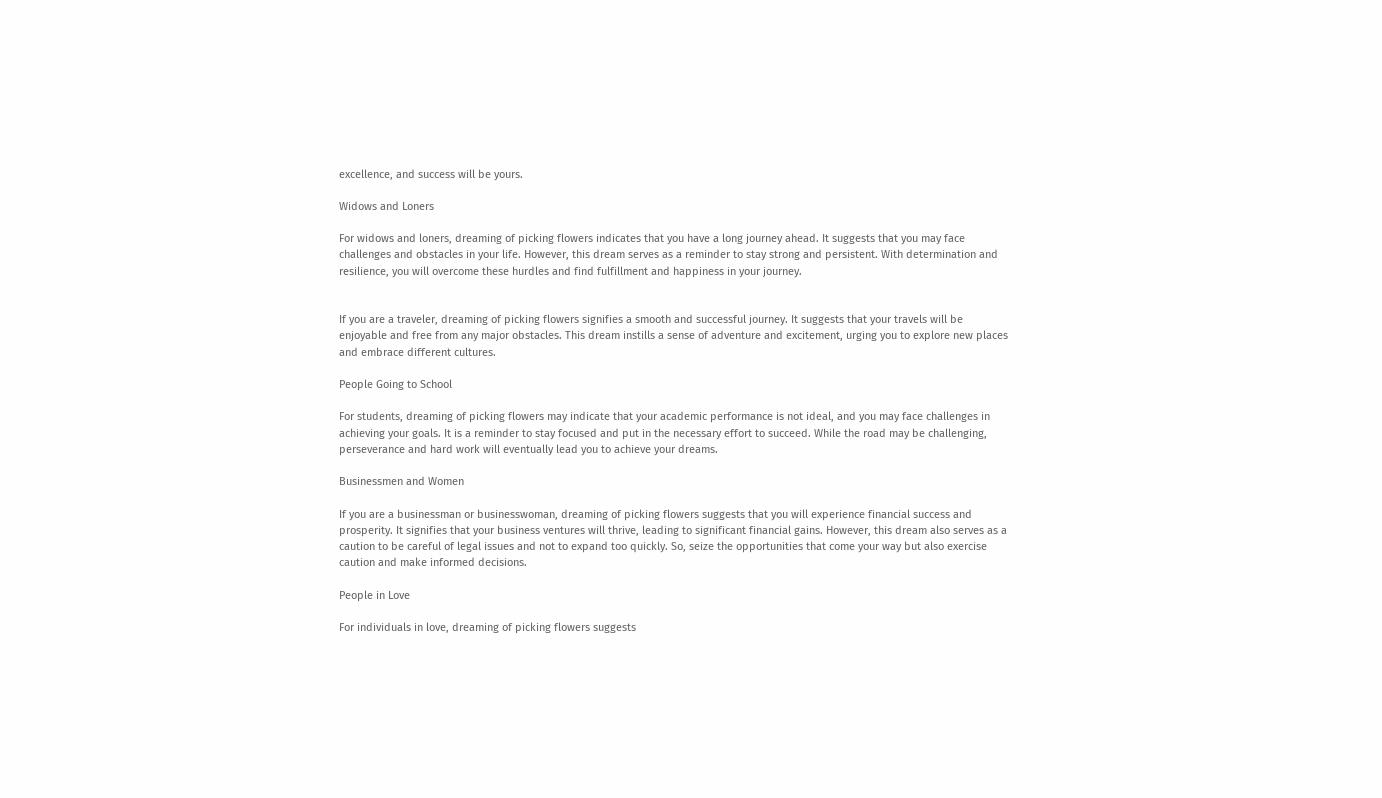excellence, and success will be yours.

Widows and Loners

For widows and loners, dreaming of picking flowers indicates that you have a long journey ahead. It suggests that you may face challenges and obstacles in your life. However, this dream serves as a reminder to stay strong and persistent. With determination and resilience, you will overcome these hurdles and find fulfillment and happiness in your journey.


If you are a traveler, dreaming of picking flowers signifies a smooth and successful journey. It suggests that your travels will be enjoyable and free from any major obstacles. This dream instills a sense of adventure and excitement, urging you to explore new places and embrace different cultures.

People Going to School

For students, dreaming of picking flowers may indicate that your academic performance is not ideal, and you may face challenges in achieving your goals. It is a reminder to stay focused and put in the necessary effort to succeed. While the road may be challenging, perseverance and hard work will eventually lead you to achieve your dreams.

Businessmen and Women

If you are a businessman or businesswoman, dreaming of picking flowers suggests that you will experience financial success and prosperity. It signifies that your business ventures will thrive, leading to significant financial gains. However, this dream also serves as a caution to be careful of legal issues and not to expand too quickly. So, seize the opportunities that come your way but also exercise caution and make informed decisions.

People in Love

For individuals in love, dreaming of picking flowers suggests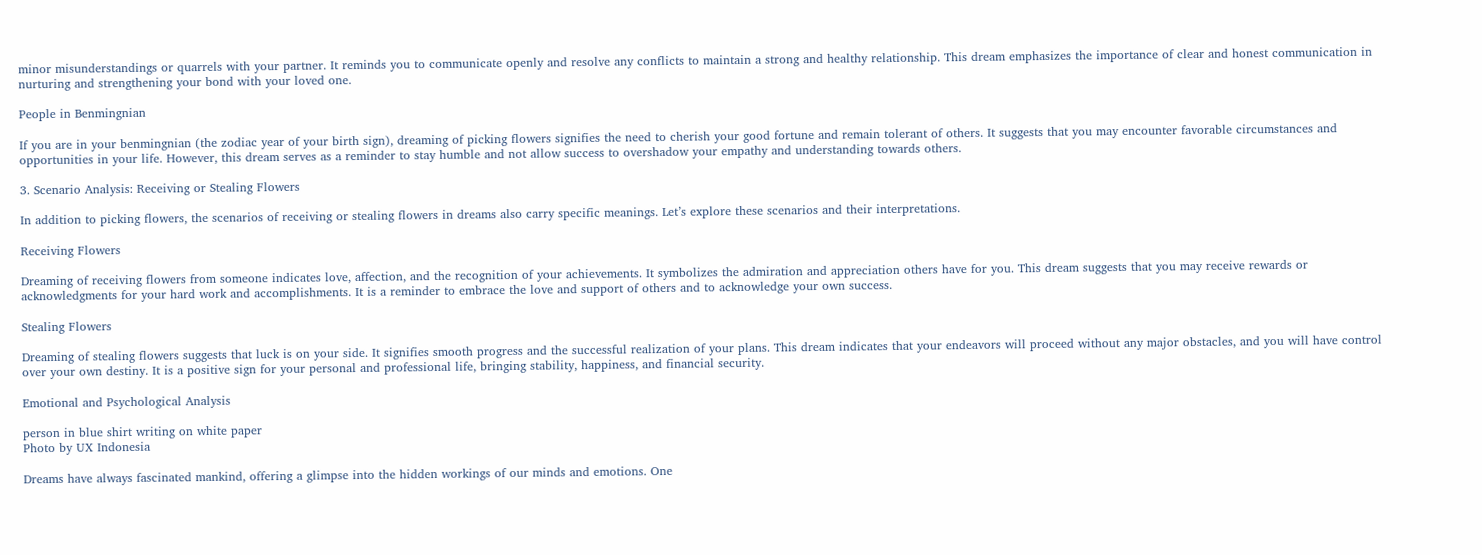minor misunderstandings or quarrels with your partner. It reminds you to communicate openly and resolve any conflicts to maintain a strong and healthy relationship. This dream emphasizes the importance of clear and honest communication in nurturing and strengthening your bond with your loved one.

People in Benmingnian

If you are in your benmingnian (the zodiac year of your birth sign), dreaming of picking flowers signifies the need to cherish your good fortune and remain tolerant of others. It suggests that you may encounter favorable circumstances and opportunities in your life. However, this dream serves as a reminder to stay humble and not allow success to overshadow your empathy and understanding towards others.

3. Scenario Analysis: Receiving or Stealing Flowers

In addition to picking flowers, the scenarios of receiving or stealing flowers in dreams also carry specific meanings. Let’s explore these scenarios and their interpretations.

Receiving Flowers

Dreaming of receiving flowers from someone indicates love, affection, and the recognition of your achievements. It symbolizes the admiration and appreciation others have for you. This dream suggests that you may receive rewards or acknowledgments for your hard work and accomplishments. It is a reminder to embrace the love and support of others and to acknowledge your own success.

Stealing Flowers

Dreaming of stealing flowers suggests that luck is on your side. It signifies smooth progress and the successful realization of your plans. This dream indicates that your endeavors will proceed without any major obstacles, and you will have control over your own destiny. It is a positive sign for your personal and professional life, bringing stability, happiness, and financial security.

Emotional and Psychological Analysis

person in blue shirt writing on white paper
Photo by UX Indonesia

Dreams have always fascinated mankind, offering a glimpse into the hidden workings of our minds and emotions. One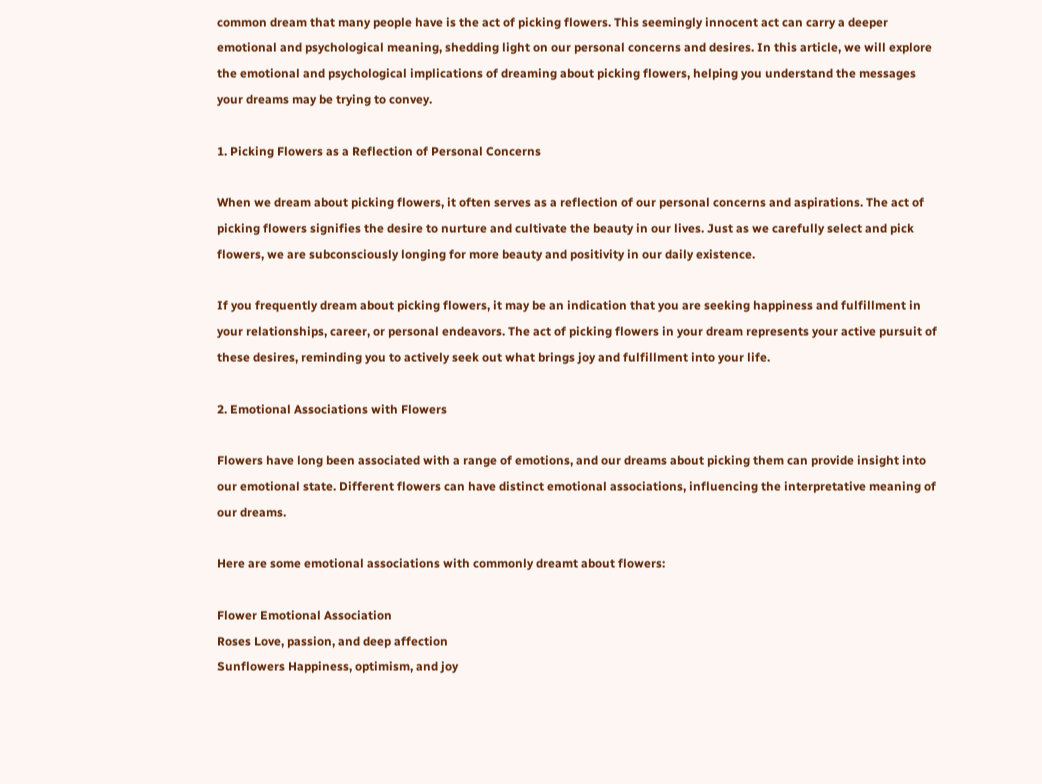common dream that many people have is the act of picking flowers. This seemingly innocent act can carry a deeper emotional and psychological meaning, shedding light on our personal concerns and desires. In this article, we will explore the emotional and psychological implications of dreaming about picking flowers, helping you understand the messages your dreams may be trying to convey.

1. Picking Flowers as a Reflection of Personal Concerns

When we dream about picking flowers, it often serves as a reflection of our personal concerns and aspirations. The act of picking flowers signifies the desire to nurture and cultivate the beauty in our lives. Just as we carefully select and pick flowers, we are subconsciously longing for more beauty and positivity in our daily existence.

If you frequently dream about picking flowers, it may be an indication that you are seeking happiness and fulfillment in your relationships, career, or personal endeavors. The act of picking flowers in your dream represents your active pursuit of these desires, reminding you to actively seek out what brings joy and fulfillment into your life.

2. Emotional Associations with Flowers

Flowers have long been associated with a range of emotions, and our dreams about picking them can provide insight into our emotional state. Different flowers can have distinct emotional associations, influencing the interpretative meaning of our dreams.

Here are some emotional associations with commonly dreamt about flowers:

Flower Emotional Association
Roses Love, passion, and deep affection
Sunflowers Happiness, optimism, and joy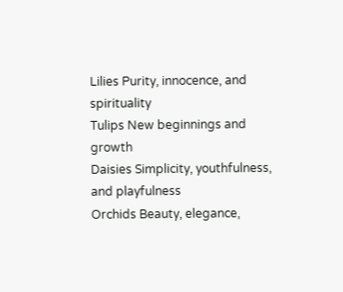Lilies Purity, innocence, and spirituality
Tulips New beginnings and growth
Daisies Simplicity, youthfulness, and playfulness
Orchids Beauty, elegance,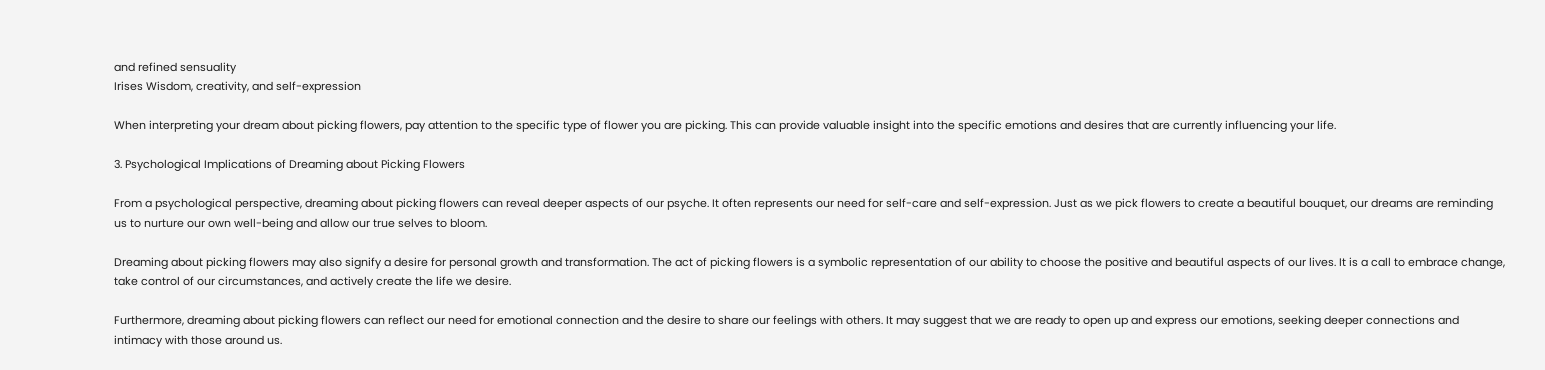and refined sensuality
Irises Wisdom, creativity, and self-expression

When interpreting your dream about picking flowers, pay attention to the specific type of flower you are picking. This can provide valuable insight into the specific emotions and desires that are currently influencing your life.

3. Psychological Implications of Dreaming about Picking Flowers

From a psychological perspective, dreaming about picking flowers can reveal deeper aspects of our psyche. It often represents our need for self-care and self-expression. Just as we pick flowers to create a beautiful bouquet, our dreams are reminding us to nurture our own well-being and allow our true selves to bloom.

Dreaming about picking flowers may also signify a desire for personal growth and transformation. The act of picking flowers is a symbolic representation of our ability to choose the positive and beautiful aspects of our lives. It is a call to embrace change, take control of our circumstances, and actively create the life we desire.

Furthermore, dreaming about picking flowers can reflect our need for emotional connection and the desire to share our feelings with others. It may suggest that we are ready to open up and express our emotions, seeking deeper connections and intimacy with those around us.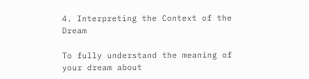4. Interpreting the Context of the Dream

To fully understand the meaning of your dream about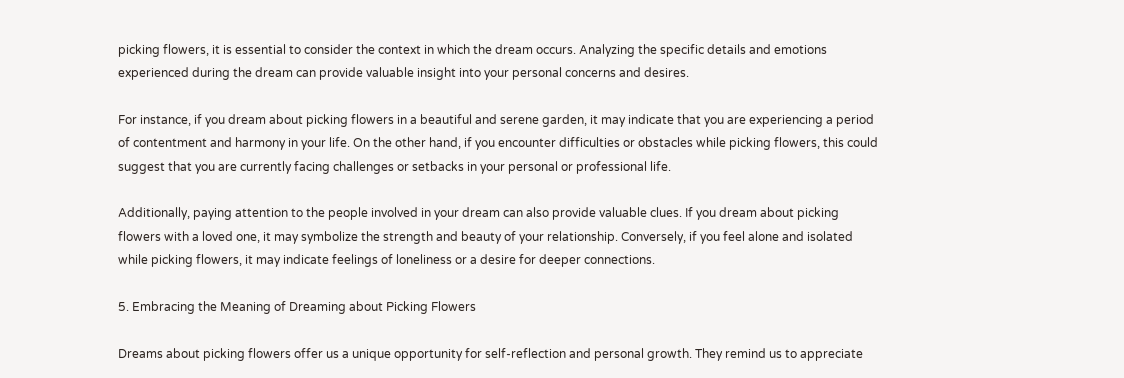picking flowers, it is essential to consider the context in which the dream occurs. Analyzing the specific details and emotions experienced during the dream can provide valuable insight into your personal concerns and desires.

For instance, if you dream about picking flowers in a beautiful and serene garden, it may indicate that you are experiencing a period of contentment and harmony in your life. On the other hand, if you encounter difficulties or obstacles while picking flowers, this could suggest that you are currently facing challenges or setbacks in your personal or professional life.

Additionally, paying attention to the people involved in your dream can also provide valuable clues. If you dream about picking flowers with a loved one, it may symbolize the strength and beauty of your relationship. Conversely, if you feel alone and isolated while picking flowers, it may indicate feelings of loneliness or a desire for deeper connections.

5. Embracing the Meaning of Dreaming about Picking Flowers

Dreams about picking flowers offer us a unique opportunity for self-reflection and personal growth. They remind us to appreciate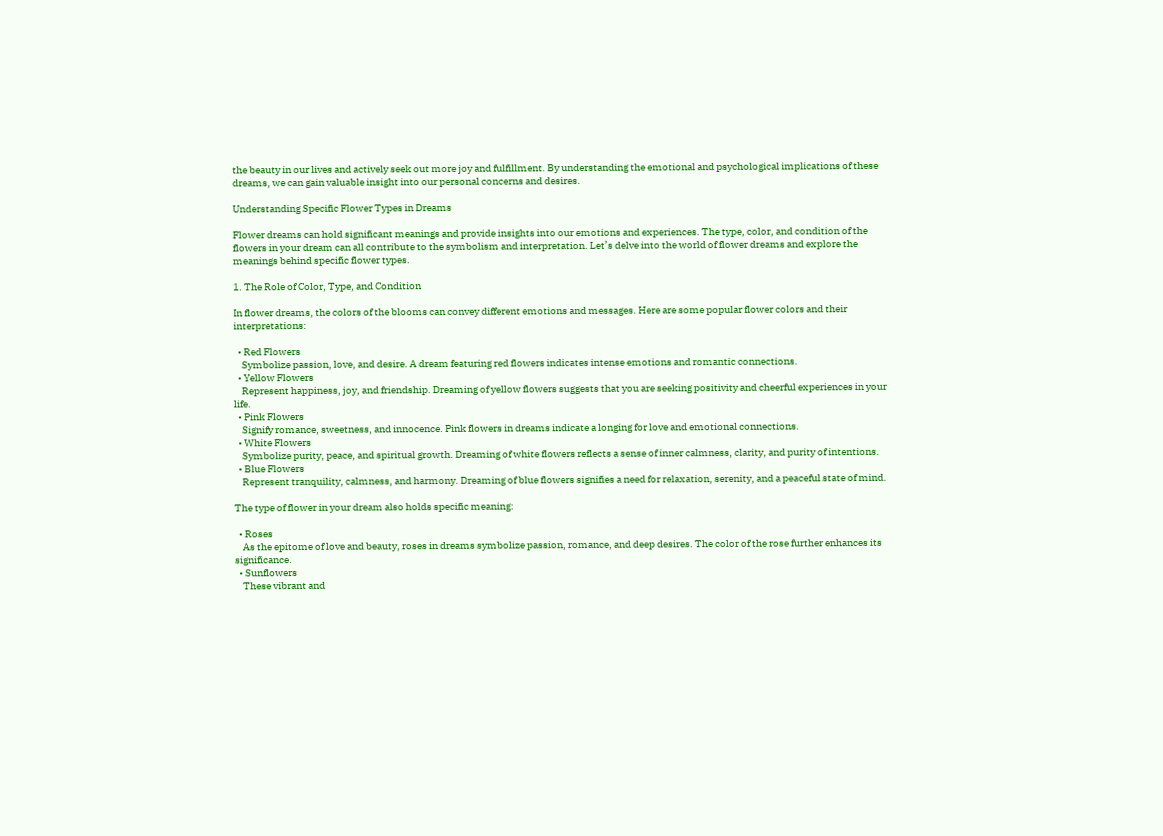the beauty in our lives and actively seek out more joy and fulfillment. By understanding the emotional and psychological implications of these dreams, we can gain valuable insight into our personal concerns and desires.

Understanding Specific Flower Types in Dreams

Flower dreams can hold significant meanings and provide insights into our emotions and experiences. The type, color, and condition of the flowers in your dream can all contribute to the symbolism and interpretation. Let’s delve into the world of flower dreams and explore the meanings behind specific flower types.

1. The Role of Color, Type, and Condition

In flower dreams, the colors of the blooms can convey different emotions and messages. Here are some popular flower colors and their interpretations:

  • Red Flowers
    Symbolize passion, love, and desire. A dream featuring red flowers indicates intense emotions and romantic connections.
  • Yellow Flowers
    Represent happiness, joy, and friendship. Dreaming of yellow flowers suggests that you are seeking positivity and cheerful experiences in your life.
  • Pink Flowers
    Signify romance, sweetness, and innocence. Pink flowers in dreams indicate a longing for love and emotional connections.
  • White Flowers
    Symbolize purity, peace, and spiritual growth. Dreaming of white flowers reflects a sense of inner calmness, clarity, and purity of intentions.
  • Blue Flowers
    Represent tranquility, calmness, and harmony. Dreaming of blue flowers signifies a need for relaxation, serenity, and a peaceful state of mind.

The type of flower in your dream also holds specific meaning:

  • Roses
    As the epitome of love and beauty, roses in dreams symbolize passion, romance, and deep desires. The color of the rose further enhances its significance.
  • Sunflowers
    These vibrant and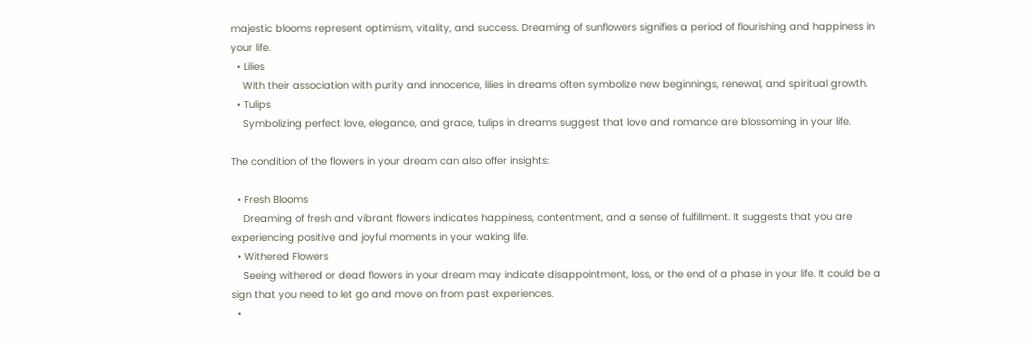majestic blooms represent optimism, vitality, and success. Dreaming of sunflowers signifies a period of flourishing and happiness in your life.
  • Lilies
    With their association with purity and innocence, lilies in dreams often symbolize new beginnings, renewal, and spiritual growth.
  • Tulips
    Symbolizing perfect love, elegance, and grace, tulips in dreams suggest that love and romance are blossoming in your life.

The condition of the flowers in your dream can also offer insights:

  • Fresh Blooms
    Dreaming of fresh and vibrant flowers indicates happiness, contentment, and a sense of fulfillment. It suggests that you are experiencing positive and joyful moments in your waking life.
  • Withered Flowers
    Seeing withered or dead flowers in your dream may indicate disappointment, loss, or the end of a phase in your life. It could be a sign that you need to let go and move on from past experiences.
  •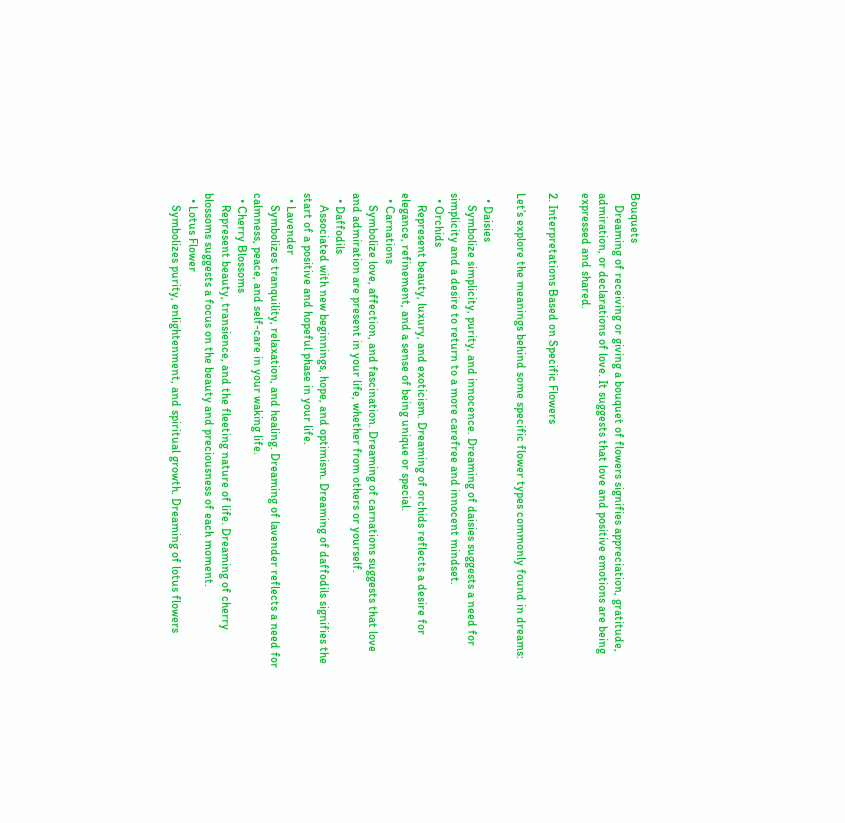Bouquets
    Dreaming of receiving or giving a bouquet of flowers signifies appreciation, gratitude, admiration, or declarations of love. It suggests that love and positive emotions are being expressed and shared.

2. Interpretations Based on Specific Flowers

Let’s explore the meanings behind some specific flower types commonly found in dreams:

  • Daisies
    Symbolize simplicity, purity, and innocence. Dreaming of daisies suggests a need for simplicity and a desire to return to a more carefree and innocent mindset.
  • Orchids
    Represent beauty, luxury, and exoticism. Dreaming of orchids reflects a desire for elegance, refinement, and a sense of being unique or special.
  • Carnations
    Symbolize love, affection, and fascination. Dreaming of carnations suggests that love and admiration are present in your life, whether from others or yourself.
  • Daffodils
    Associated with new beginnings, hope, and optimism. Dreaming of daffodils signifies the start of a positive and hopeful phase in your life.
  • Lavender
    Symbolizes tranquility, relaxation, and healing. Dreaming of lavender reflects a need for calmness, peace, and self-care in your waking life.
  • Cherry Blossoms
    Represent beauty, transience, and the fleeting nature of life. Dreaming of cherry blossoms suggests a focus on the beauty and preciousness of each moment.
  • Lotus Flower
    Symbolizes purity, enlightenment, and spiritual growth. Dreaming of lotus flowers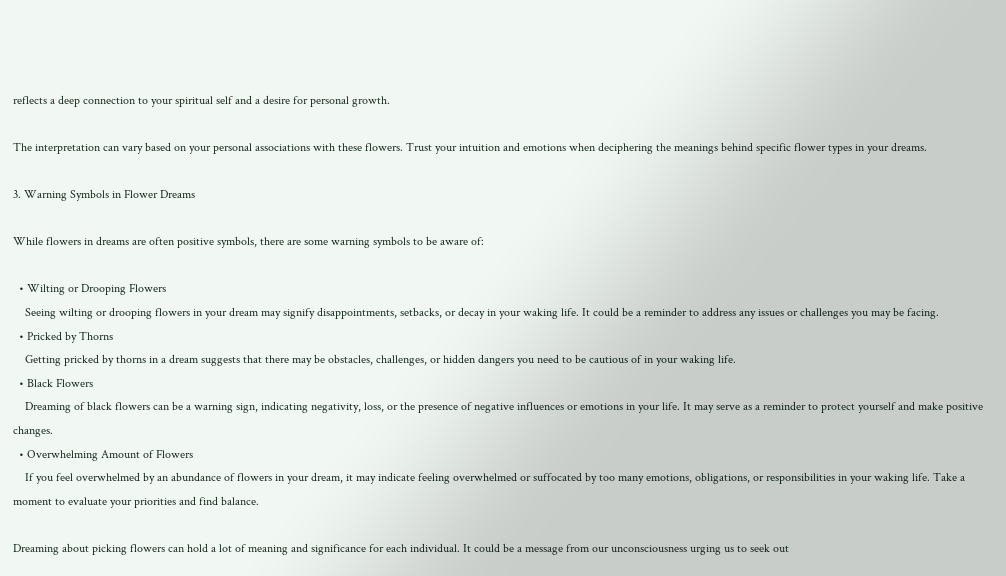reflects a deep connection to your spiritual self and a desire for personal growth.

The interpretation can vary based on your personal associations with these flowers. Trust your intuition and emotions when deciphering the meanings behind specific flower types in your dreams.

3. Warning Symbols in Flower Dreams

While flowers in dreams are often positive symbols, there are some warning symbols to be aware of:

  • Wilting or Drooping Flowers
    Seeing wilting or drooping flowers in your dream may signify disappointments, setbacks, or decay in your waking life. It could be a reminder to address any issues or challenges you may be facing.
  • Pricked by Thorns
    Getting pricked by thorns in a dream suggests that there may be obstacles, challenges, or hidden dangers you need to be cautious of in your waking life.
  • Black Flowers
    Dreaming of black flowers can be a warning sign, indicating negativity, loss, or the presence of negative influences or emotions in your life. It may serve as a reminder to protect yourself and make positive changes.
  • Overwhelming Amount of Flowers
    If you feel overwhelmed by an abundance of flowers in your dream, it may indicate feeling overwhelmed or suffocated by too many emotions, obligations, or responsibilities in your waking life. Take a moment to evaluate your priorities and find balance.

Dreaming about picking flowers can hold a lot of meaning and significance for each individual. It could be a message from our unconsciousness urging us to seek out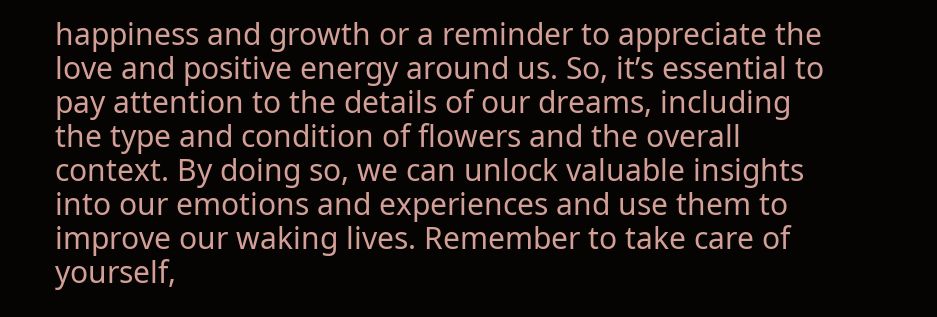happiness and growth or a reminder to appreciate the love and positive energy around us. So, it’s essential to pay attention to the details of our dreams, including the type and condition of flowers and the overall context. By doing so, we can unlock valuable insights into our emotions and experiences and use them to improve our waking lives. Remember to take care of yourself,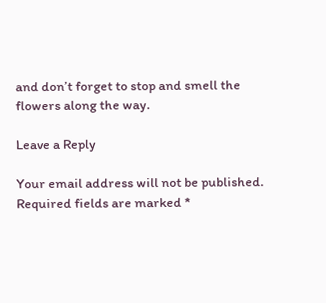and don’t forget to stop and smell the flowers along the way.

Leave a Reply

Your email address will not be published. Required fields are marked *